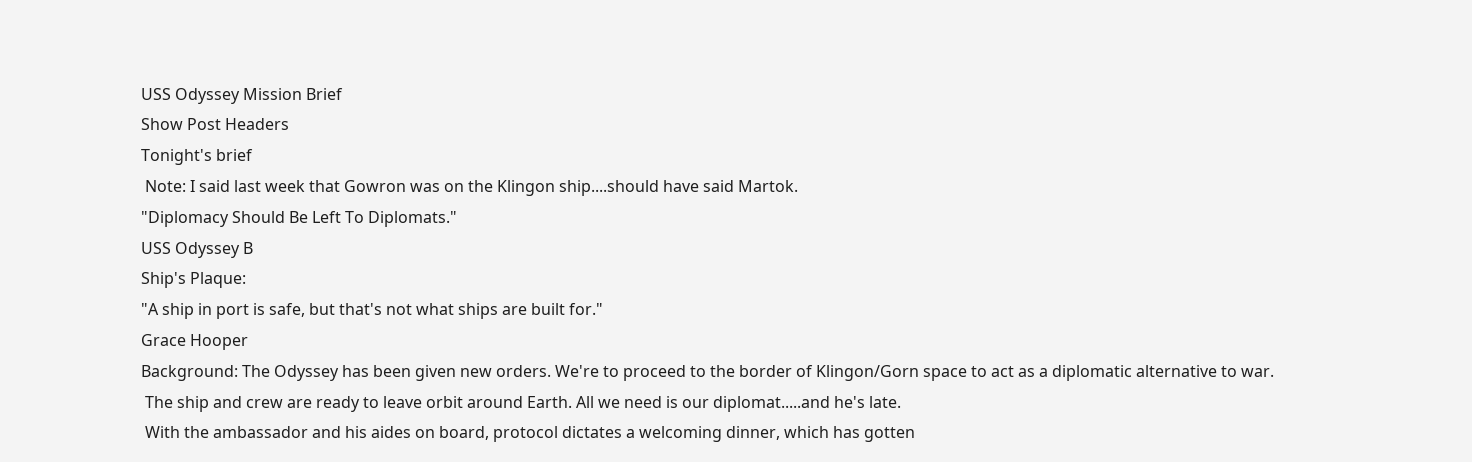USS Odyssey Mission Brief
Show Post Headers
Tonight's brief
 Note: I said last week that Gowron was on the Klingon ship....should have said Martok.
"Diplomacy Should Be Left To Diplomats."
USS Odyssey B
Ship's Plaque:
"A ship in port is safe, but that's not what ships are built for."
Grace Hooper
Background: The Odyssey has been given new orders. We're to proceed to the border of Klingon/Gorn space to act as a diplomatic alternative to war.
 The ship and crew are ready to leave orbit around Earth. All we need is our diplomat.....and he's late.
 With the ambassador and his aides on board, protocol dictates a welcoming dinner, which has gotten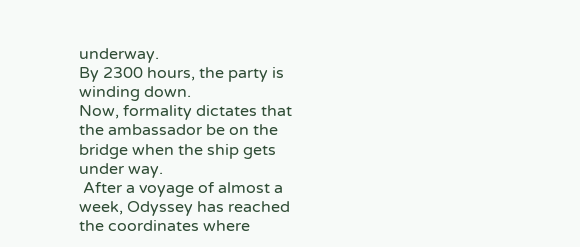underway.
By 2300 hours, the party is winding down.
Now, formality dictates that the ambassador be on the bridge when the ship gets under way.
 After a voyage of almost a week, Odyssey has reached the coordinates where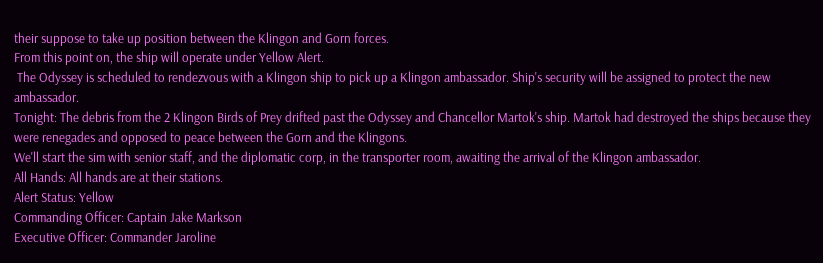their suppose to take up position between the Klingon and Gorn forces.
From this point on, the ship will operate under Yellow Alert.
 The Odyssey is scheduled to rendezvous with a Klingon ship to pick up a Klingon ambassador. Ship's security will be assigned to protect the new ambassador.
Tonight: The debris from the 2 Klingon Birds of Prey drifted past the Odyssey and Chancellor Martok's ship. Martok had destroyed the ships because they were renegades and opposed to peace between the Gorn and the Klingons.
We'll start the sim with senior staff, and the diplomatic corp, in the transporter room, awaiting the arrival of the Klingon ambassador.
All Hands: All hands are at their stations.
Alert Status: Yellow
Commanding Officer: Captain Jake Markson
Executive Officer: Commander Jaroline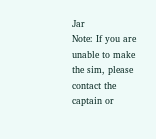Jar
Note: If you are unable to make the sim, please contact the captain or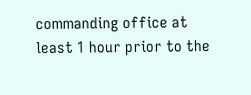commanding office at least 1 hour prior to the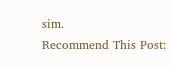sim.
Recommend This Post: